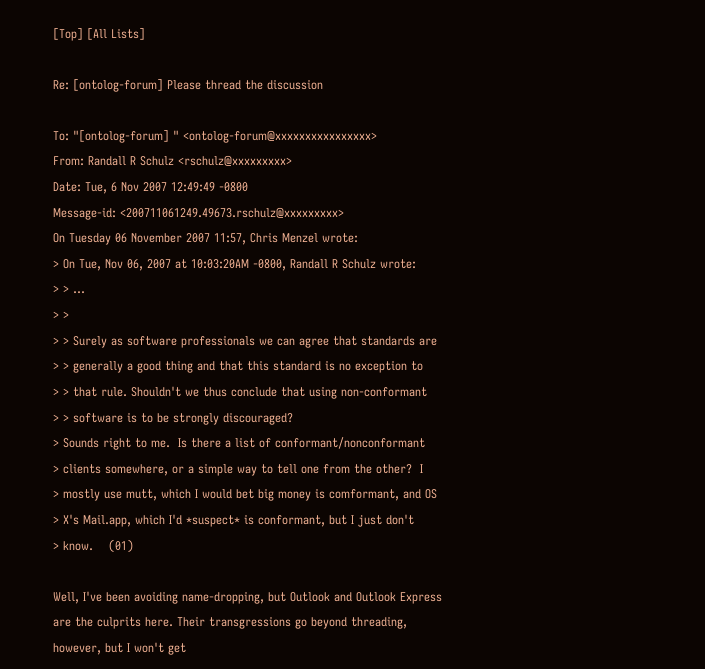[Top] [All Lists]

Re: [ontolog-forum] Please thread the discussion

To: "[ontolog-forum] " <ontolog-forum@xxxxxxxxxxxxxxxx>
From: Randall R Schulz <rschulz@xxxxxxxxx>
Date: Tue, 6 Nov 2007 12:49:49 -0800
Message-id: <200711061249.49673.rschulz@xxxxxxxxx>
On Tuesday 06 November 2007 11:57, Chris Menzel wrote:
> On Tue, Nov 06, 2007 at 10:03:20AM -0800, Randall R Schulz wrote:
> > ...
> >
> > Surely as software professionals we can agree that standards are
> > generally a good thing and that this standard is no exception to
> > that rule. Shouldn't we thus conclude that using non-conformant
> > software is to be strongly discouraged?
> Sounds right to me.  Is there a list of conformant/nonconformant
> clients somewhere, or a simple way to tell one from the other?  I
> mostly use mutt, which I would bet big money is comformant, and OS
> X's Mail.app, which I'd *suspect* is conformant, but I just don't
> know.    (01)

Well, I've been avoiding name-dropping, but Outlook and Outlook Express
are the culprits here. Their transgressions go beyond threading,
however, but I won't get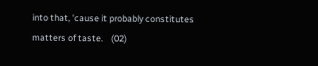into that, 'cause it probably constitutes
matters of taste.    (02)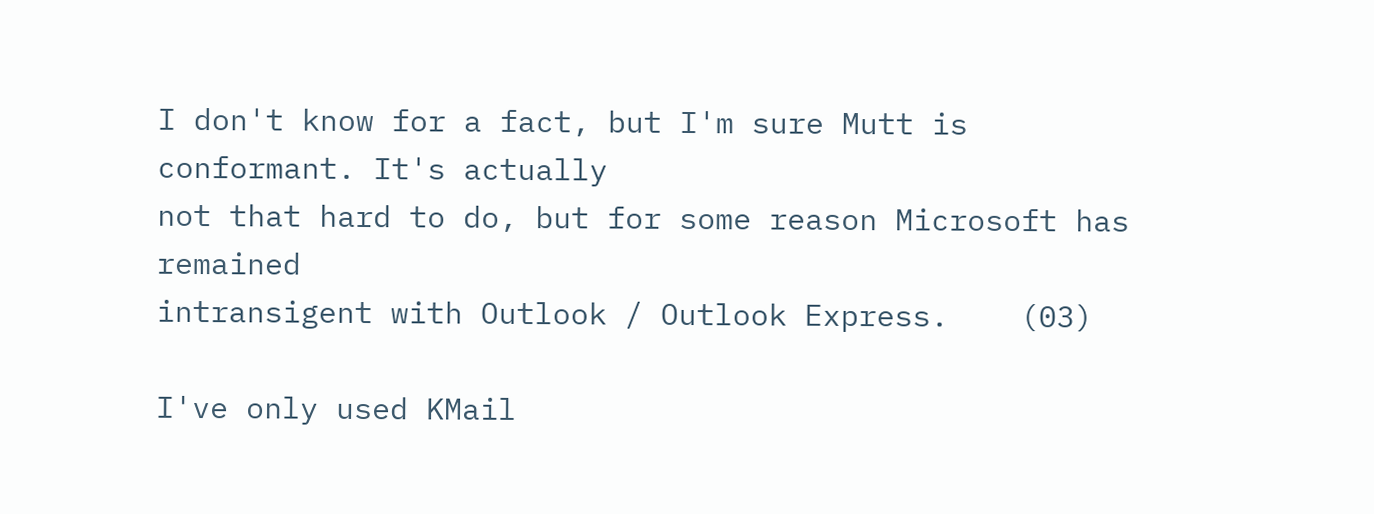I don't know for a fact, but I'm sure Mutt is conformant. It's actually
not that hard to do, but for some reason Microsoft has remained
intransigent with Outlook / Outlook Express.    (03)

I've only used KMail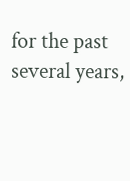for the past several years,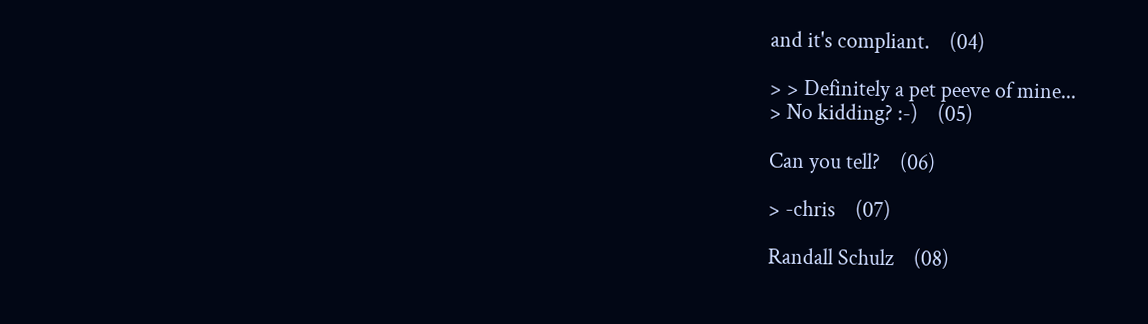and it's compliant.    (04)

> > Definitely a pet peeve of mine...
> No kidding? :-)    (05)

Can you tell?    (06)

> -chris    (07)

Randall Schulz    (08)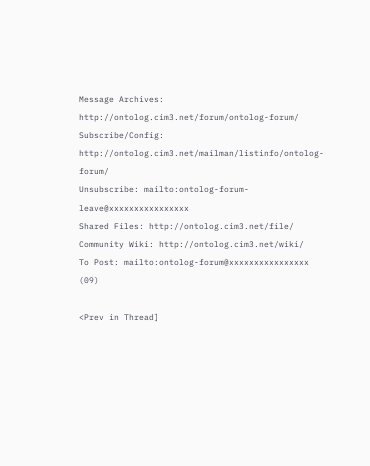Message Archives: http://ontolog.cim3.net/forum/ontolog-forum/
Subscribe/Config: http://ontolog.cim3.net/mailman/listinfo/ontolog-forum/
Unsubscribe: mailto:ontolog-forum-leave@xxxxxxxxxxxxxxxx
Shared Files: http://ontolog.cim3.net/file/
Community Wiki: http://ontolog.cim3.net/wiki/
To Post: mailto:ontolog-forum@xxxxxxxxxxxxxxxx    (09)

<Prev in Thread]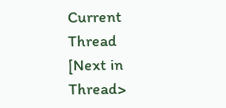Current Thread [Next in Thread>